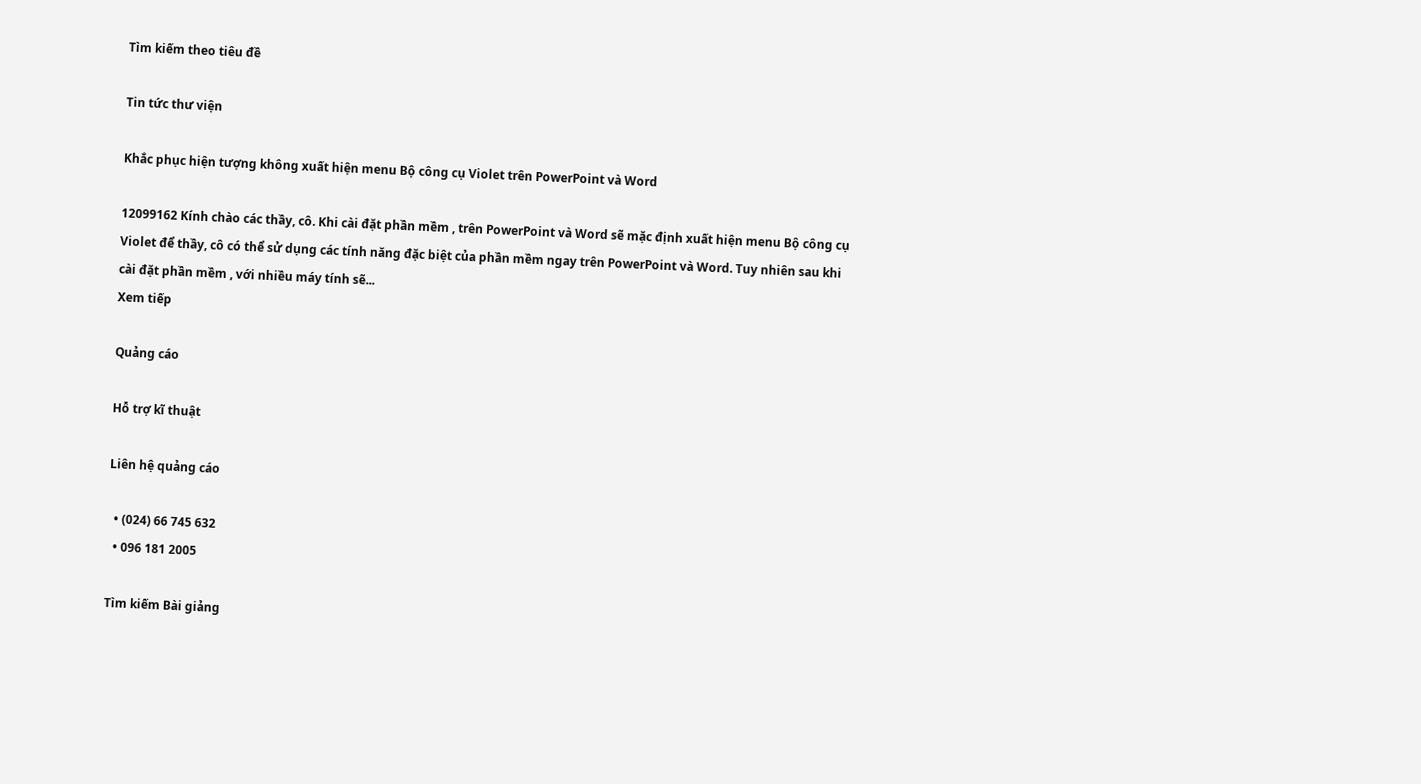Tìm kiếm theo tiêu đề

Tin tức thư viện

Khắc phục hiện tượng không xuất hiện menu Bộ công cụ Violet trên PowerPoint và Word

12099162 Kính chào các thầy, cô. Khi cài đặt phần mềm , trên PowerPoint và Word sẽ mặc định xuất hiện menu Bộ công cụ Violet để thầy, cô có thể sử dụng các tính năng đặc biệt của phần mềm ngay trên PowerPoint và Word. Tuy nhiên sau khi cài đặt phần mềm , với nhiều máy tính sẽ...
Xem tiếp

Quảng cáo

Hỗ trợ kĩ thuật

Liên hệ quảng cáo

  • (024) 66 745 632
  • 096 181 2005

Tìm kiếm Bài giảng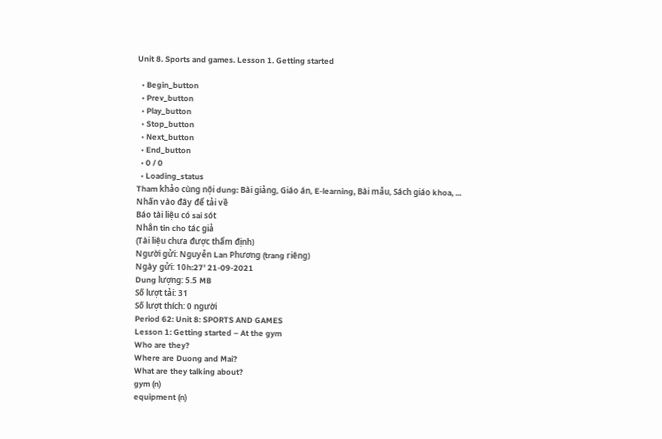Unit 8. Sports and games. Lesson 1. Getting started

  • Begin_button
  • Prev_button
  • Play_button
  • Stop_button
  • Next_button
  • End_button
  • 0 / 0
  • Loading_status
Tham khảo cùng nội dung: Bài giảng, Giáo án, E-learning, Bài mẫu, Sách giáo khoa, ...
Nhấn vào đây để tải về
Báo tài liệu có sai sót
Nhắn tin cho tác giả
(Tài liệu chưa được thẩm định)
Người gửi: Nguyễn Lan Phương (trang riêng)
Ngày gửi: 10h:27' 21-09-2021
Dung lượng: 5.5 MB
Số lượt tải: 31
Số lượt thích: 0 người
Period 62: Unit 8: SPORTS AND GAMES
Lesson 1: Getting started – At the gym
Who are they?
Where are Duong and Mai?
What are they talking about?
gym (n)
equipment (n)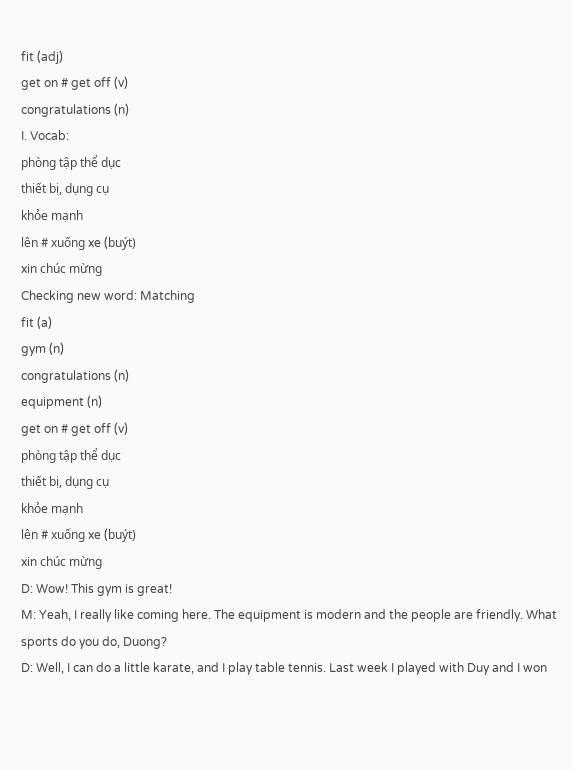fit (adj)
get on # get off (v)
congratulations (n)
I. Vocab:
phòng tập thể dục
thiết bị, dụng cụ
khỏe mạnh
lên # xuống xe (buýt)
xin chúc mừng
Checking new word: Matching
fit (a)
gym (n)
congratulations (n)
equipment (n)
get on # get off (v)
phòng tập thể dục
thiết bị, dụng cụ
khỏe mạnh
lên # xuống xe (buýt)
xin chúc mừng
D: Wow! This gym is great!
M: Yeah, I really like coming here. The equipment is modern and the people are friendly. What sports do you do, Duong?
D: Well, I can do a little karate, and I play table tennis. Last week I played with Duy and I won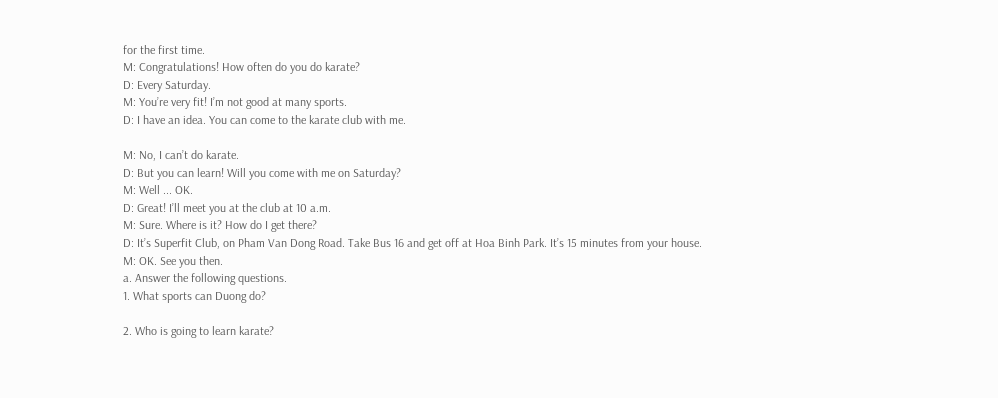for the first time.
M: Congratulations! How often do you do karate?
D: Every Saturday.
M: You’re very fit! I’m not good at many sports.
D: I have an idea. You can come to the karate club with me.

M: No, I can’t do karate.
D: But you can learn! Will you come with me on Saturday?
M: Well ... OK.
D: Great! I’ll meet you at the club at 10 a.m.
M: Sure. Where is it? How do I get there?
D: It’s Superfit Club, on Pham Van Dong Road. Take Bus 16 and get off at Hoa Binh Park. It’s 15 minutes from your house.
M: OK. See you then.
a. Answer the following questions.
1. What sports can Duong do?

2. Who is going to learn karate?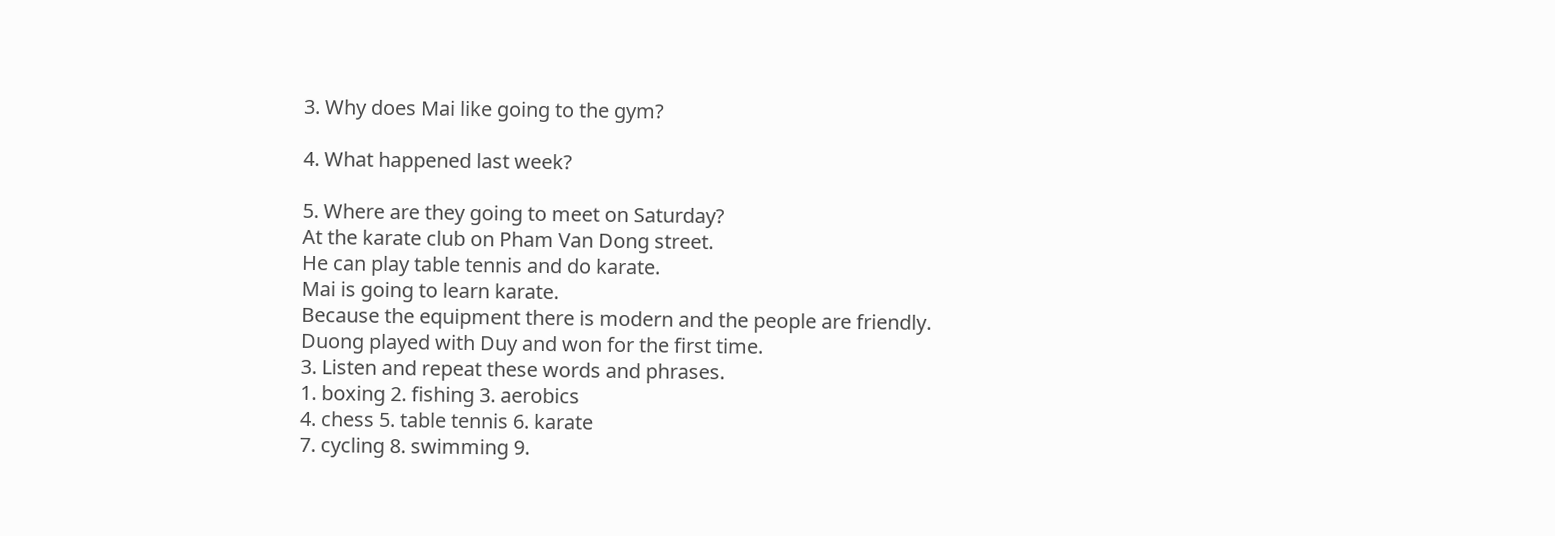3. Why does Mai like going to the gym?

4. What happened last week?

5. Where are they going to meet on Saturday?
At the karate club on Pham Van Dong street.
He can play table tennis and do karate.
Mai is going to learn karate.
Because the equipment there is modern and the people are friendly.
Duong played with Duy and won for the first time.
3. Listen and repeat these words and phrases.
1. boxing 2. fishing 3. aerobics
4. chess 5. table tennis 6. karate
7. cycling 8. swimming 9.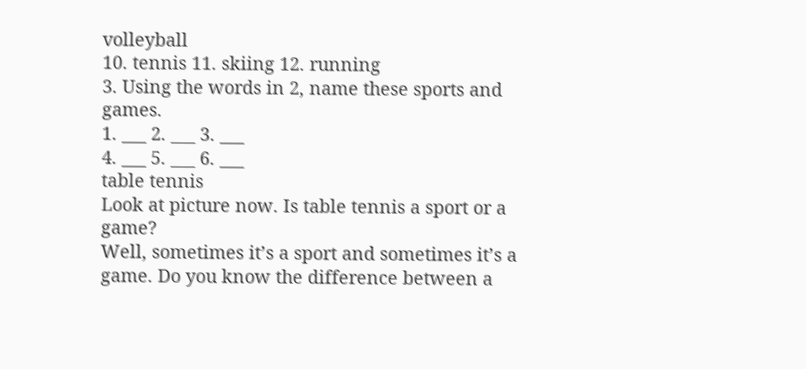volleyball
10. tennis 11. skiing 12. running
3. Using the words in 2, name these sports and games.
1. ___ 2. ___ 3. ___
4. ___ 5. ___ 6. ___
table tennis
Look at picture now. Is table tennis a sport or a game?
Well, sometimes it’s a sport and sometimes it’s a game. Do you know the difference between a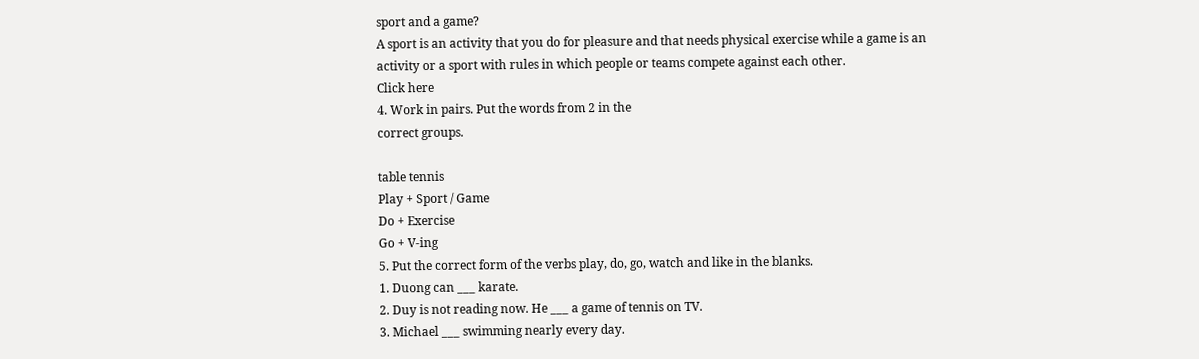sport and a game?
A sport is an activity that you do for pleasure and that needs physical exercise while a game is an activity or a sport with rules in which people or teams compete against each other.
Click here
4. Work in pairs. Put the words from 2 in the
correct groups.

table tennis
Play + Sport / Game
Do + Exercise
Go + V-ing
5. Put the correct form of the verbs play, do, go, watch and like in the blanks.
1. Duong can ___ karate.
2. Duy is not reading now. He ___ a game of tennis on TV.
3. Michael ___ swimming nearly every day.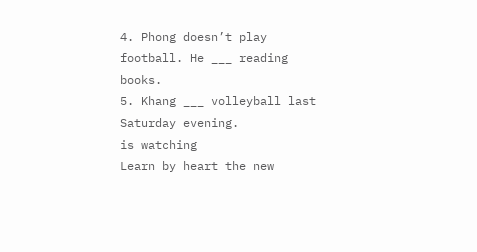4. Phong doesn’t play football. He ___ reading books.
5. Khang ___ volleyball last Saturday evening.
is watching
Learn by heart the new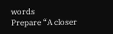words
Prepare “A closer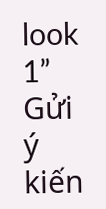look 1”
Gửi ý kiến